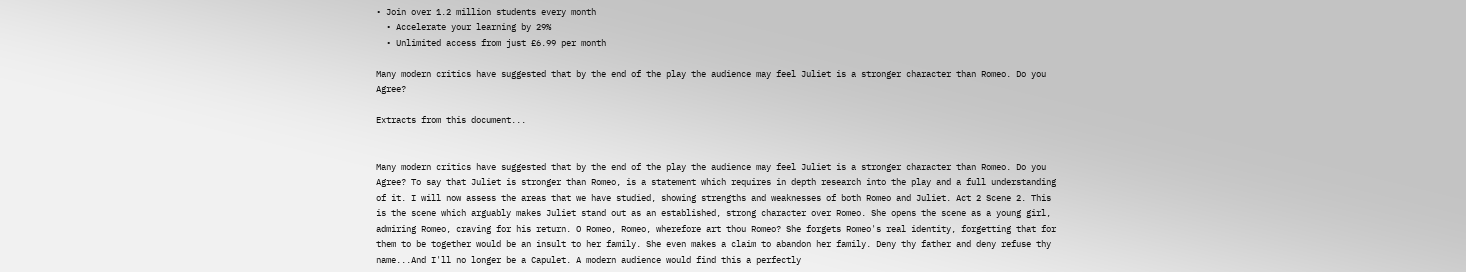• Join over 1.2 million students every month
  • Accelerate your learning by 29%
  • Unlimited access from just £6.99 per month

Many modern critics have suggested that by the end of the play the audience may feel Juliet is a stronger character than Romeo. Do you Agree?

Extracts from this document...


Many modern critics have suggested that by the end of the play the audience may feel Juliet is a stronger character than Romeo. Do you Agree? To say that Juliet is stronger than Romeo, is a statement which requires in depth research into the play and a full understanding of it. I will now assess the areas that we have studied, showing strengths and weaknesses of both Romeo and Juliet. Act 2 Scene 2. This is the scene which arguably makes Juliet stand out as an established, strong character over Romeo. She opens the scene as a young girl, admiring Romeo, craving for his return. O Romeo, Romeo, wherefore art thou Romeo? She forgets Romeo's real identity, forgetting that for them to be together would be an insult to her family. She even makes a claim to abandon her family. Deny thy father and deny refuse thy name...And I'll no longer be a Capulet. A modern audience would find this a perfectly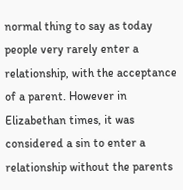normal thing to say as today people very rarely enter a relationship, with the acceptance of a parent. However in Elizabethan times, it was considered a sin to enter a relationship without the parents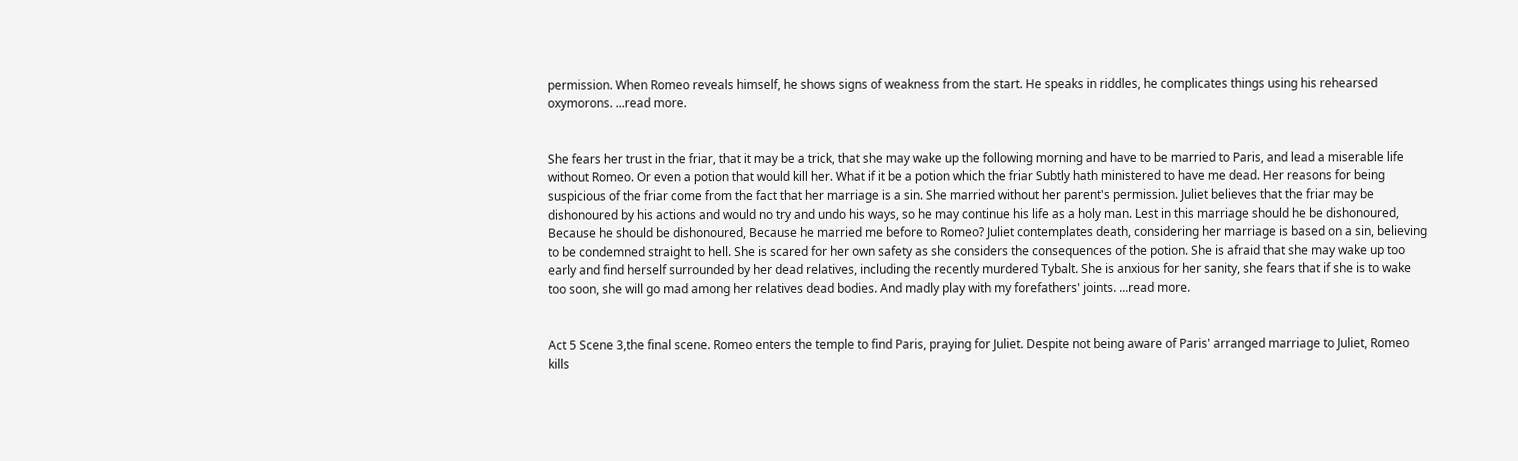permission. When Romeo reveals himself, he shows signs of weakness from the start. He speaks in riddles, he complicates things using his rehearsed oxymorons. ...read more.


She fears her trust in the friar, that it may be a trick, that she may wake up the following morning and have to be married to Paris, and lead a miserable life without Romeo. Or even a potion that would kill her. What if it be a potion which the friar Subtly hath ministered to have me dead. Her reasons for being suspicious of the friar come from the fact that her marriage is a sin. She married without her parent's permission. Juliet believes that the friar may be dishonoured by his actions and would no try and undo his ways, so he may continue his life as a holy man. Lest in this marriage should he be dishonoured, Because he should be dishonoured, Because he married me before to Romeo? Juliet contemplates death, considering her marriage is based on a sin, believing to be condemned straight to hell. She is scared for her own safety as she considers the consequences of the potion. She is afraid that she may wake up too early and find herself surrounded by her dead relatives, including the recently murdered Tybalt. She is anxious for her sanity, she fears that if she is to wake too soon, she will go mad among her relatives dead bodies. And madly play with my forefathers' joints. ...read more.


Act 5 Scene 3,the final scene. Romeo enters the temple to find Paris, praying for Juliet. Despite not being aware of Paris' arranged marriage to Juliet, Romeo kills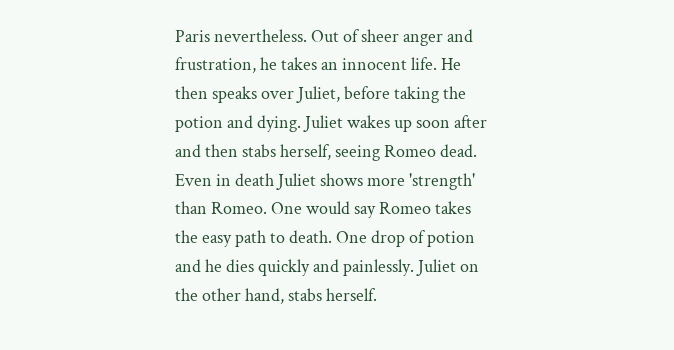Paris nevertheless. Out of sheer anger and frustration, he takes an innocent life. He then speaks over Juliet, before taking the potion and dying. Juliet wakes up soon after and then stabs herself, seeing Romeo dead. Even in death Juliet shows more 'strength' than Romeo. One would say Romeo takes the easy path to death. One drop of potion and he dies quickly and painlessly. Juliet on the other hand, stabs herself.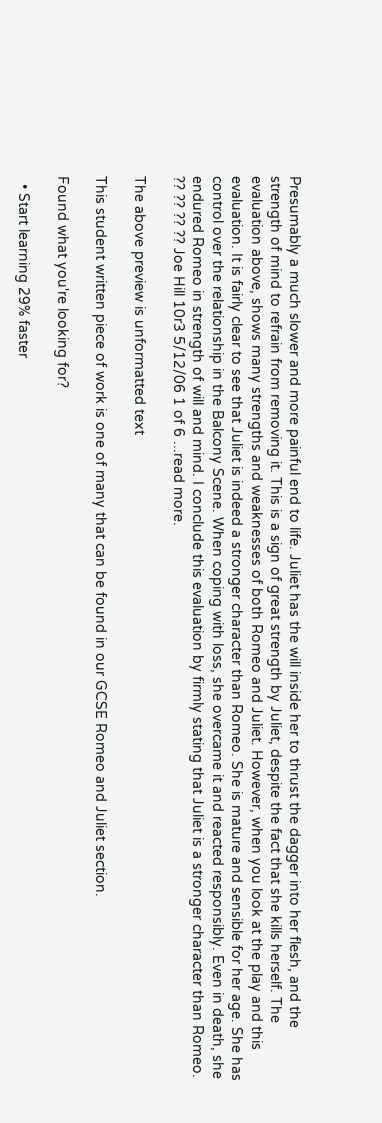Presumably a much slower and more painful end to life. Juliet has the will inside her to thrust the dagger into her flesh, and the strength of mind to refrain from removing it. This is a sign of great strength by Juliet, despite the fact that she kills herself. The evaluation above, shows many strengths and weaknesses of both Romeo and Juliet. However, when you look at the play and this evaluation. It is fairly clear to see that Juliet is indeed a stronger character than Romeo. She is mature and sensible for her age. She has control over the relationship in the Balcony Scene. When coping with loss, she overcame it and reacted responsibly. Even in death, she endured Romeo in strength of will and mind. I conclude this evaluation by firmly stating that Juliet is a stronger character than Romeo. ?? ?? ?? ?? Joe Hill 10r3 5/12/06 1 of 6 ...read more.

The above preview is unformatted text

This student written piece of work is one of many that can be found in our GCSE Romeo and Juliet section.

Found what you're looking for?

  • Start learning 29% faster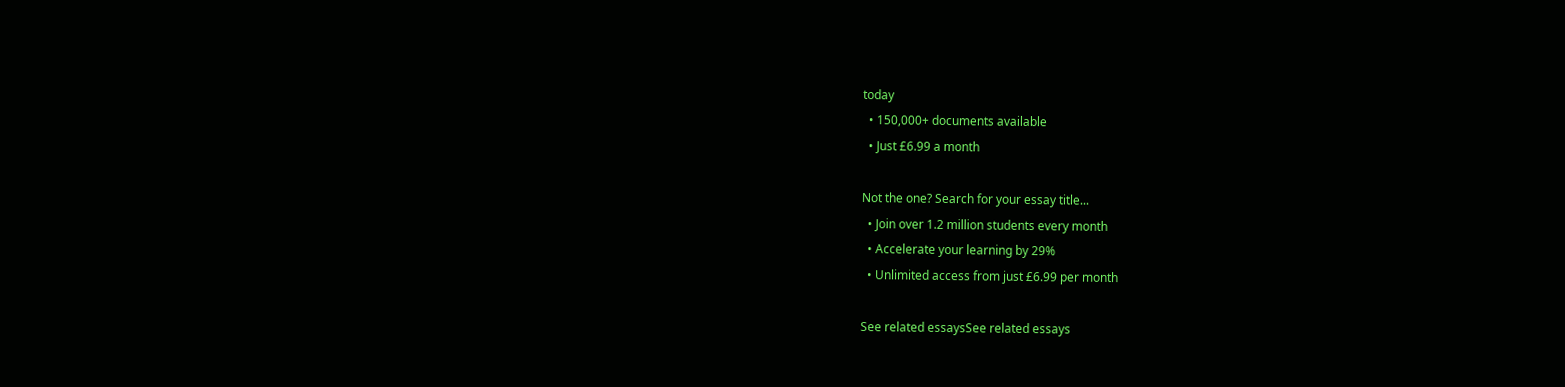today
  • 150,000+ documents available
  • Just £6.99 a month

Not the one? Search for your essay title...
  • Join over 1.2 million students every month
  • Accelerate your learning by 29%
  • Unlimited access from just £6.99 per month

See related essaysSee related essays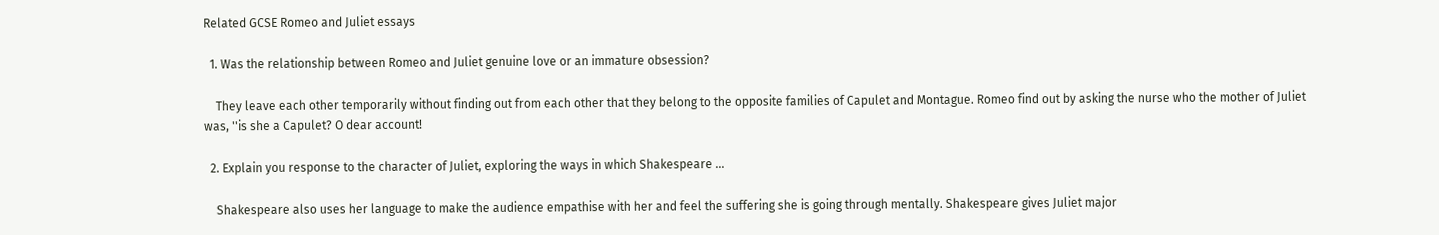Related GCSE Romeo and Juliet essays

  1. Was the relationship between Romeo and Juliet genuine love or an immature obsession?

    They leave each other temporarily without finding out from each other that they belong to the opposite families of Capulet and Montague. Romeo find out by asking the nurse who the mother of Juliet was, ''is she a Capulet? O dear account!

  2. Explain you response to the character of Juliet, exploring the ways in which Shakespeare ...

    Shakespeare also uses her language to make the audience empathise with her and feel the suffering she is going through mentally. Shakespeare gives Juliet major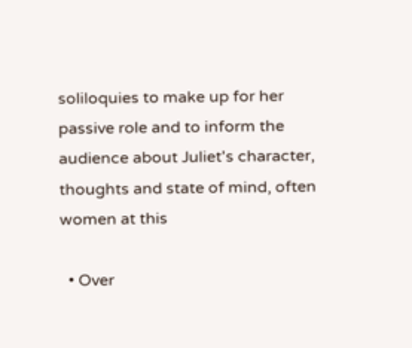soliloquies to make up for her passive role and to inform the audience about Juliet's character, thoughts and state of mind, often women at this

  • Over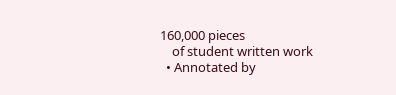160,000 pieces
    of student written work
  • Annotated by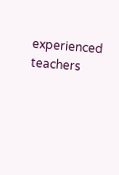experienced teachers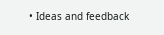• Ideas and feedback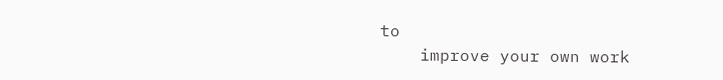to
    improve your own work